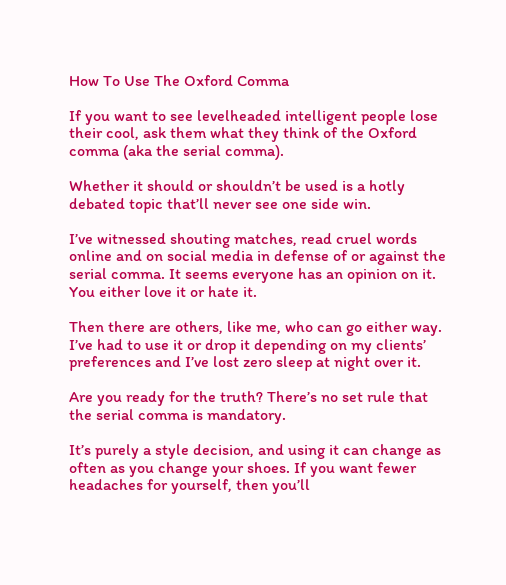How To Use The Oxford Comma

If you want to see levelheaded intelligent people lose their cool, ask them what they think of the Oxford comma (aka the serial comma).

Whether it should or shouldn’t be used is a hotly debated topic that’ll never see one side win.

I’ve witnessed shouting matches, read cruel words online and on social media in defense of or against the serial comma. It seems everyone has an opinion on it. You either love it or hate it.

Then there are others, like me, who can go either way. I’ve had to use it or drop it depending on my clients’ preferences and I’ve lost zero sleep at night over it.

Are you ready for the truth? There’s no set rule that the serial comma is mandatory.

It’s purely a style decision, and using it can change as often as you change your shoes. If you want fewer headaches for yourself, then you’ll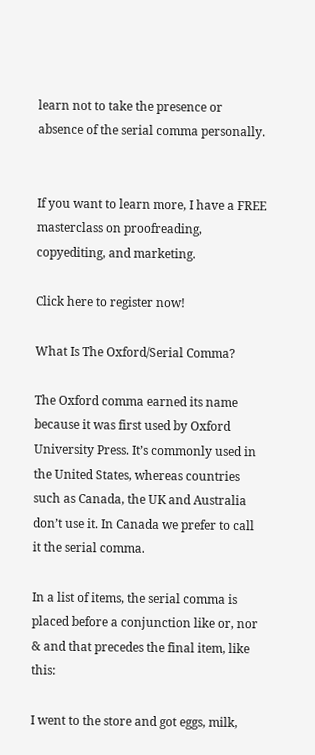learn not to take the presence or absence of the serial comma personally.


If you want to learn more, I have a FREE masterclass on proofreading, copyediting, and marketing.

Click here to register now!

What Is The Oxford/Serial Comma?

The Oxford comma earned its name because it was first used by Oxford University Press. It’s commonly used in the United States, whereas countries such as Canada, the UK and Australia don’t use it. In Canada we prefer to call it the serial comma.

In a list of items, the serial comma is placed before a conjunction like or, nor & and that precedes the final item, like this:

I went to the store and got eggs, milk,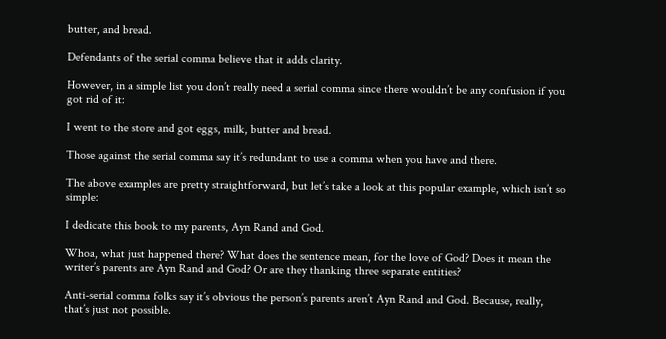butter, and bread.

Defendants of the serial comma believe that it adds clarity.

However, in a simple list you don’t really need a serial comma since there wouldn’t be any confusion if you got rid of it:

I went to the store and got eggs, milk, butter and bread.

Those against the serial comma say it’s redundant to use a comma when you have and there.

The above examples are pretty straightforward, but let’s take a look at this popular example, which isn’t so simple:

I dedicate this book to my parents, Ayn Rand and God.

Whoa, what just happened there? What does the sentence mean, for the love of God? Does it mean the writer’s parents are Ayn Rand and God? Or are they thanking three separate entities?

Anti-serial comma folks say it’s obvious the person’s parents aren’t Ayn Rand and God. Because, really, that’s just not possible.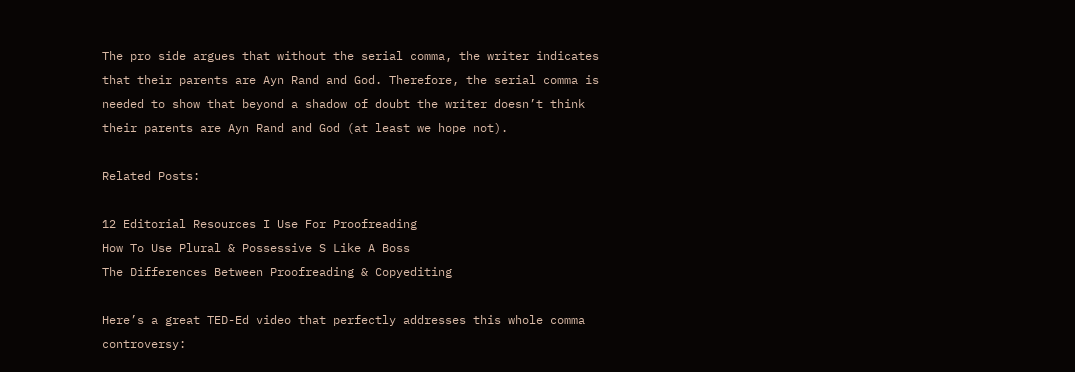The pro side argues that without the serial comma, the writer indicates that their parents are Ayn Rand and God. Therefore, the serial comma is needed to show that beyond a shadow of doubt the writer doesn’t think their parents are Ayn Rand and God (at least we hope not).

Related Posts:

12 Editorial Resources I Use For Proofreading
How To Use Plural & Possessive S Like A Boss
The Differences Between Proofreading & Copyediting

Here’s a great TED-Ed video that perfectly addresses this whole comma controversy: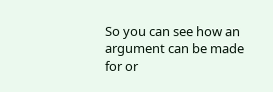So you can see how an argument can be made for or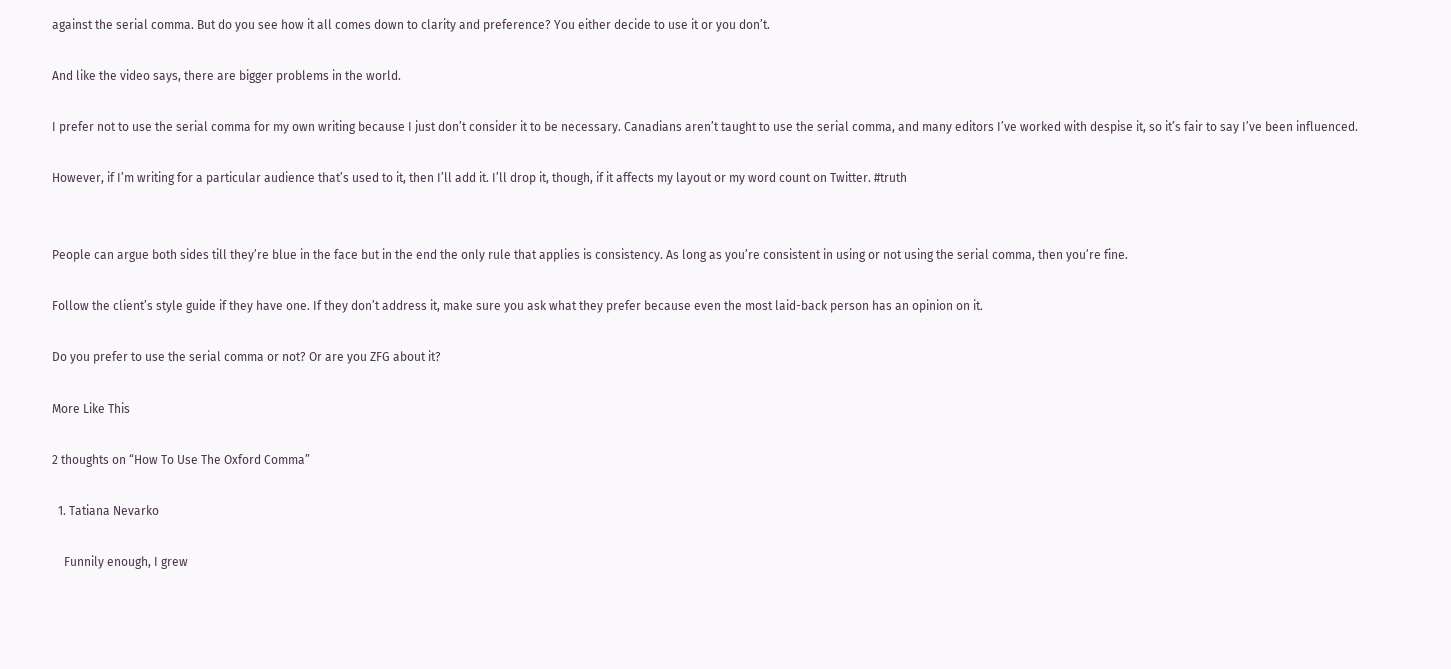against the serial comma. But do you see how it all comes down to clarity and preference? You either decide to use it or you don’t.

And like the video says, there are bigger problems in the world.

I prefer not to use the serial comma for my own writing because I just don’t consider it to be necessary. Canadians aren’t taught to use the serial comma, and many editors I’ve worked with despise it, so it’s fair to say I’ve been influenced.

However, if I’m writing for a particular audience that’s used to it, then I’ll add it. I’ll drop it, though, if it affects my layout or my word count on Twitter. #truth


People can argue both sides till they’re blue in the face but in the end the only rule that applies is consistency. As long as you’re consistent in using or not using the serial comma, then you’re fine.

Follow the client’s style guide if they have one. If they don’t address it, make sure you ask what they prefer because even the most laid-back person has an opinion on it.

Do you prefer to use the serial comma or not? Or are you ZFG about it?

More Like This

2 thoughts on “How To Use The Oxford Comma”

  1. Tatiana Nevarko

    Funnily enough, I grew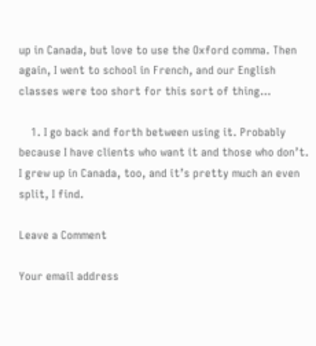up in Canada, but love to use the Oxford comma. Then again, I went to school in French, and our English classes were too short for this sort of thing…

    1. I go back and forth between using it. Probably because I have clients who want it and those who don’t. I grew up in Canada, too, and it’s pretty much an even split, I find.

Leave a Comment

Your email address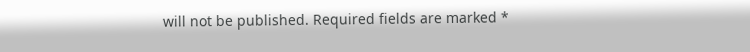will not be published. Required fields are marked *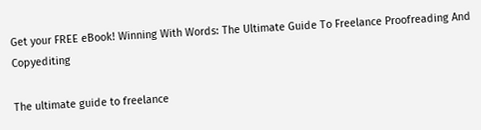Get your FREE eBook! Winning With Words: The Ultimate Guide To Freelance Proofreading And Copyediting

The ultimate guide to freelance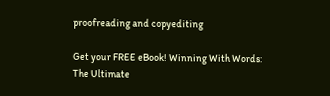proofreading and copyediting

Get your FREE eBook! Winning With Words: The Ultimate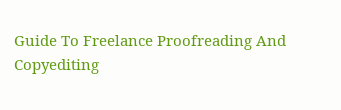Guide To Freelance Proofreading And Copyediting